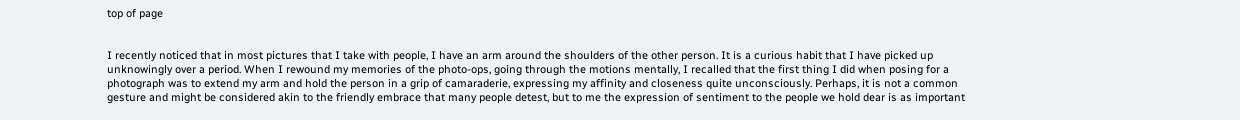top of page


I recently noticed that in most pictures that I take with people, I have an arm around the shoulders of the other person. It is a curious habit that I have picked up unknowingly over a period. When I rewound my memories of the photo-ops, going through the motions mentally, I recalled that the first thing I did when posing for a photograph was to extend my arm and hold the person in a grip of camaraderie, expressing my affinity and closeness quite unconsciously. Perhaps, it is not a common gesture and might be considered akin to the friendly embrace that many people detest, but to me the expression of sentiment to the people we hold dear is as important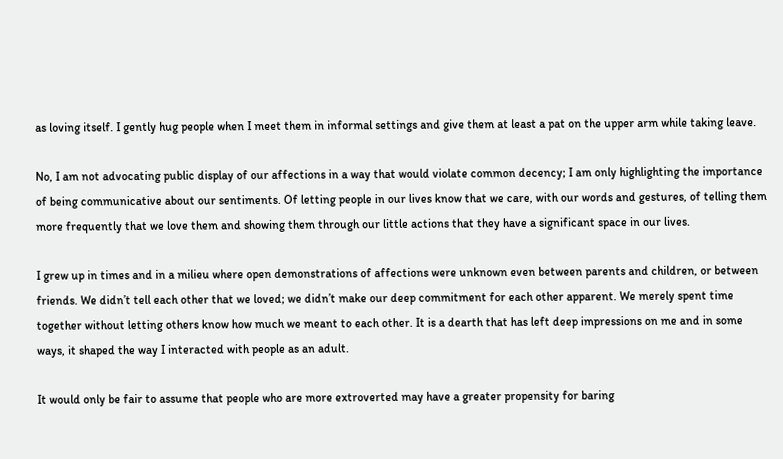as loving itself. I gently hug people when I meet them in informal settings and give them at least a pat on the upper arm while taking leave.

No, I am not advocating public display of our affections in a way that would violate common decency; I am only highlighting the importance of being communicative about our sentiments. Of letting people in our lives know that we care, with our words and gestures, of telling them more frequently that we love them and showing them through our little actions that they have a significant space in our lives.

I grew up in times and in a milieu where open demonstrations of affections were unknown even between parents and children, or between friends. We didn’t tell each other that we loved; we didn’t make our deep commitment for each other apparent. We merely spent time together without letting others know how much we meant to each other. It is a dearth that has left deep impressions on me and in some ways, it shaped the way I interacted with people as an adult.

It would only be fair to assume that people who are more extroverted may have a greater propensity for baring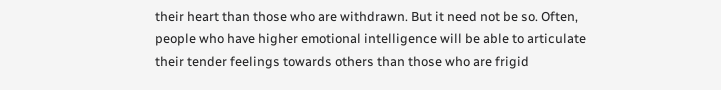their heart than those who are withdrawn. But it need not be so. Often, people who have higher emotional intelligence will be able to articulate their tender feelings towards others than those who are frigid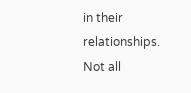in their relationships. Not all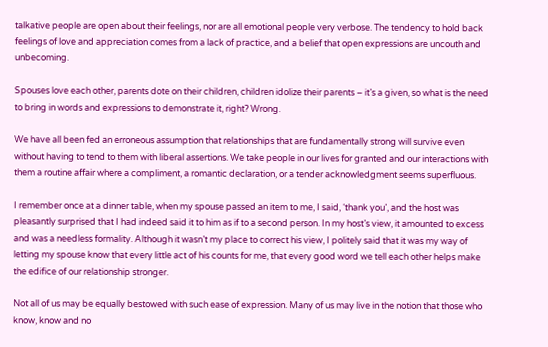talkative people are open about their feelings, nor are all emotional people very verbose. The tendency to hold back feelings of love and appreciation comes from a lack of practice, and a belief that open expressions are uncouth and unbecoming.

Spouses love each other, parents dote on their children, children idolize their parents – it’s a given, so what is the need to bring in words and expressions to demonstrate it, right? Wrong.

We have all been fed an erroneous assumption that relationships that are fundamentally strong will survive even without having to tend to them with liberal assertions. We take people in our lives for granted and our interactions with them a routine affair where a compliment, a romantic declaration, or a tender acknowledgment seems superfluous.

I remember once at a dinner table, when my spouse passed an item to me, I said, ‘thank you’, and the host was pleasantly surprised that I had indeed said it to him as if to a second person. In my host’s view, it amounted to excess and was a needless formality. Although it wasn’t my place to correct his view, I politely said that it was my way of letting my spouse know that every little act of his counts for me, that every good word we tell each other helps make the edifice of our relationship stronger.

Not all of us may be equally bestowed with such ease of expression. Many of us may live in the notion that those who know, know and no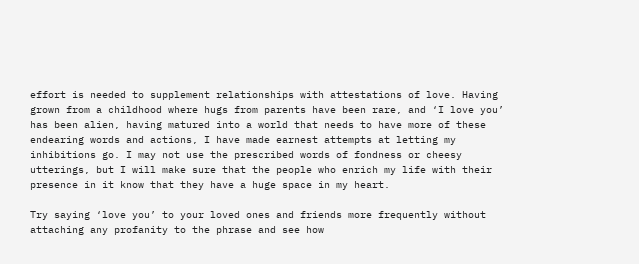effort is needed to supplement relationships with attestations of love. Having grown from a childhood where hugs from parents have been rare, and ‘I love you’ has been alien, having matured into a world that needs to have more of these endearing words and actions, I have made earnest attempts at letting my inhibitions go. I may not use the prescribed words of fondness or cheesy utterings, but I will make sure that the people who enrich my life with their presence in it know that they have a huge space in my heart.

Try saying ‘love you’ to your loved ones and friends more frequently without attaching any profanity to the phrase and see how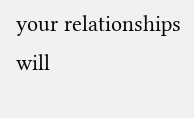your relationships will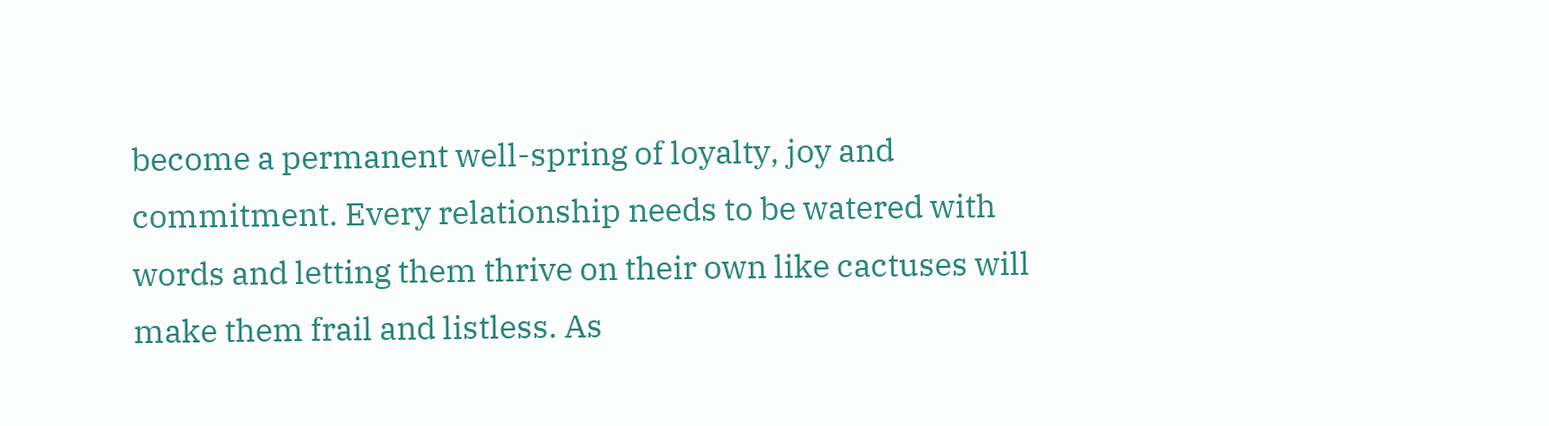become a permanent well-spring of loyalty, joy and commitment. Every relationship needs to be watered with words and letting them thrive on their own like cactuses will make them frail and listless. As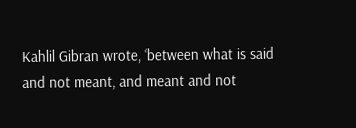Kahlil Gibran wrote, ‘between what is said and not meant, and meant and not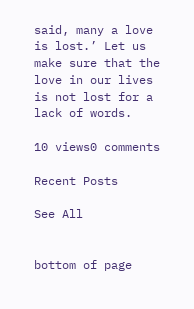said, many a love is lost.’ Let us make sure that the love in our lives is not lost for a lack of words.

10 views0 comments

Recent Posts

See All


bottom of page